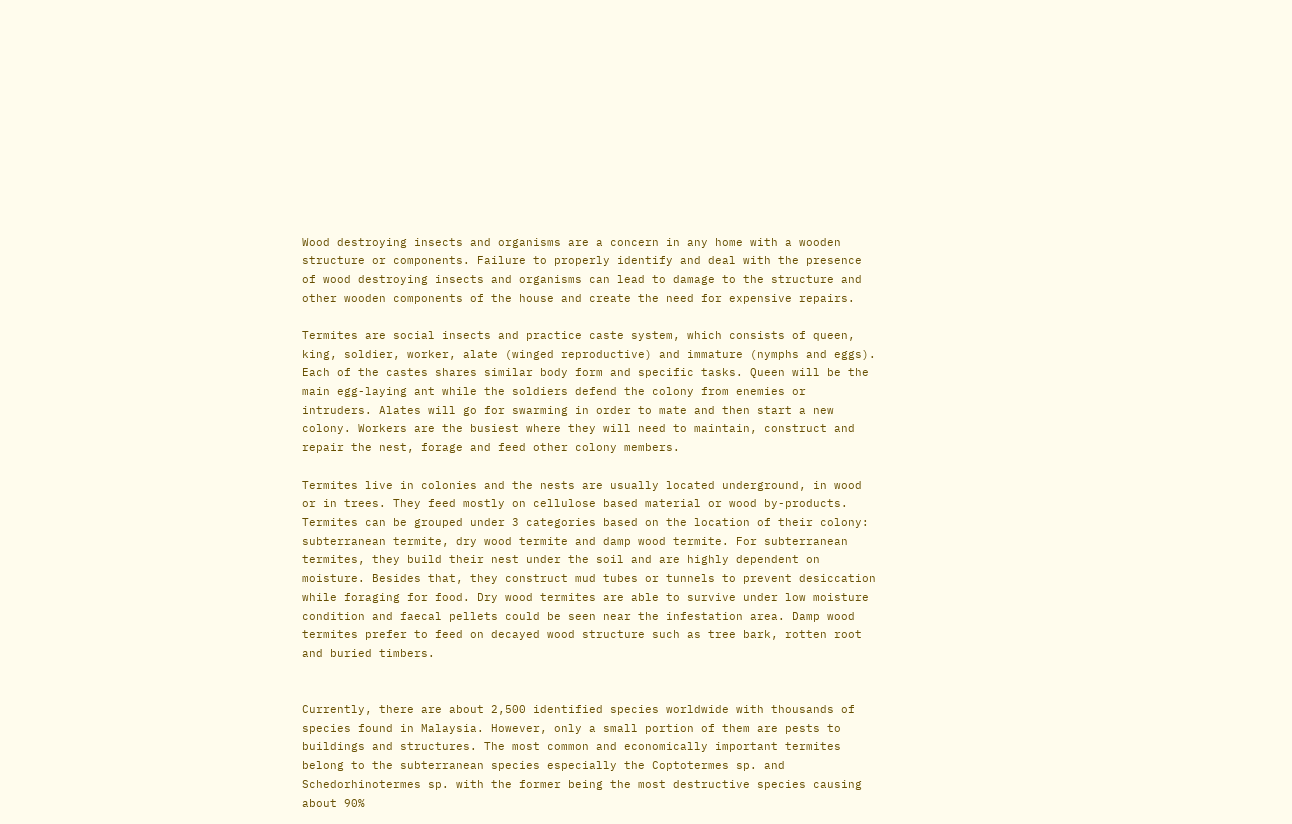Wood destroying insects and organisms are a concern in any home with a wooden structure or components. Failure to properly identify and deal with the presence of wood destroying insects and organisms can lead to damage to the structure and other wooden components of the house and create the need for expensive repairs.

Termites are social insects and practice caste system, which consists of queen, king, soldier, worker, alate (winged reproductive) and immature (nymphs and eggs). Each of the castes shares similar body form and specific tasks. Queen will be the main egg-laying ant while the soldiers defend the colony from enemies or intruders. Alates will go for swarming in order to mate and then start a new colony. Workers are the busiest where they will need to maintain, construct and repair the nest, forage and feed other colony members.

Termites live in colonies and the nests are usually located underground, in wood or in trees. They feed mostly on cellulose based material or wood by-products. Termites can be grouped under 3 categories based on the location of their colony: subterranean termite, dry wood termite and damp wood termite. For subterranean termites, they build their nest under the soil and are highly dependent on moisture. Besides that, they construct mud tubes or tunnels to prevent desiccation while foraging for food. Dry wood termites are able to survive under low moisture condition and faecal pellets could be seen near the infestation area. Damp wood termites prefer to feed on decayed wood structure such as tree bark, rotten root and buried timbers.


Currently, there are about 2,500 identified species worldwide with thousands of species found in Malaysia. However, only a small portion of them are pests to buildings and structures. The most common and economically important termites belong to the subterranean species especially the Coptotermes sp. and Schedorhinotermes sp. with the former being the most destructive species causing about 90%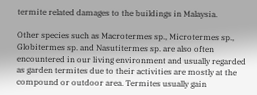termite related damages to the buildings in Malaysia.

Other species such as Macrotermes sp., Microtermes sp., Globitermes sp. and Nasutitermes sp. are also often encountered in our living environment and usually regarded as garden termites due to their activities are mostly at the compound or outdoor area. Termites usually gain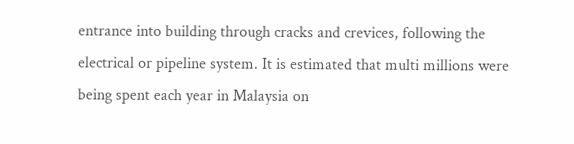entrance into building through cracks and crevices, following the electrical or pipeline system. It is estimated that multi millions were being spent each year in Malaysia on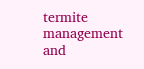termite management and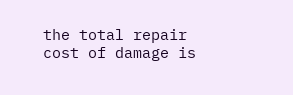the total repair cost of damage is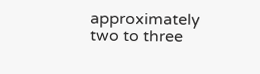approximately two to three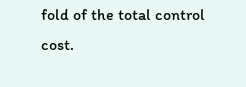fold of the total control cost.